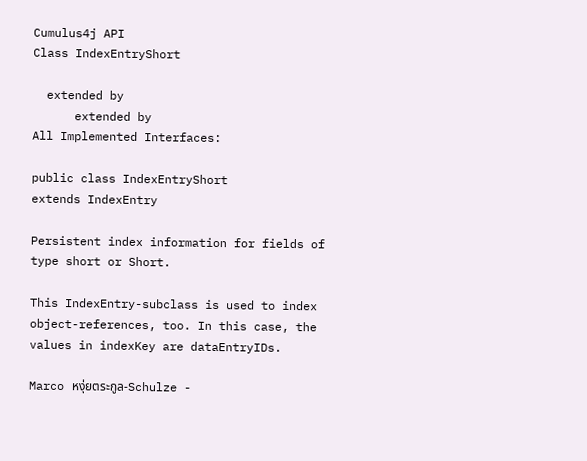Cumulus4j API
Class IndexEntryShort

  extended by
      extended by
All Implemented Interfaces:

public class IndexEntryShort
extends IndexEntry

Persistent index information for fields of type short or Short.

This IndexEntry-subclass is used to index object-references, too. In this case, the values in indexKey are dataEntryIDs.

Marco หงุ่ยตระกูล-Schulze -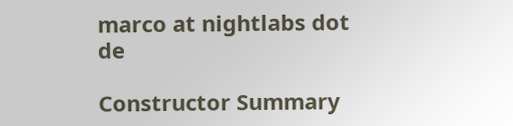marco at nightlabs dot de

Constructor Summary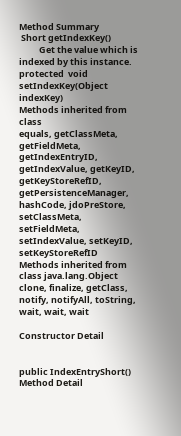Method Summary
 Short getIndexKey()
          Get the value which is indexed by this instance.
protected  void setIndexKey(Object indexKey)
Methods inherited from class
equals, getClassMeta, getFieldMeta, getIndexEntryID, getIndexValue, getKeyID, getKeyStoreRefID, getPersistenceManager, hashCode, jdoPreStore, setClassMeta, setFieldMeta, setIndexValue, setKeyID, setKeyStoreRefID
Methods inherited from class java.lang.Object
clone, finalize, getClass, notify, notifyAll, toString, wait, wait, wait

Constructor Detail


public IndexEntryShort()
Method Detail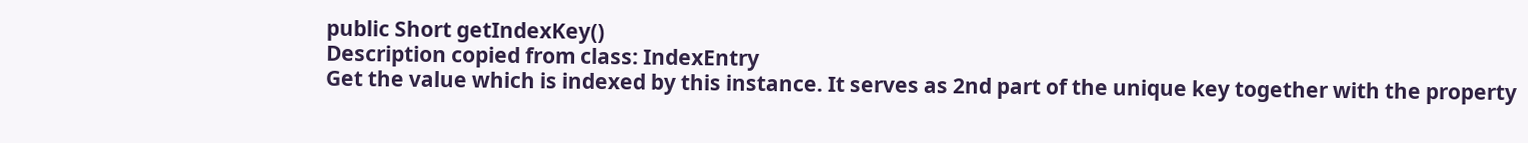public Short getIndexKey()
Description copied from class: IndexEntry
Get the value which is indexed by this instance. It serves as 2nd part of the unique key together with the property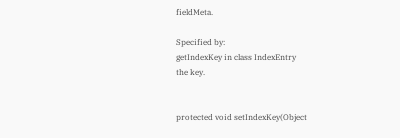fieldMeta.

Specified by:
getIndexKey in class IndexEntry
the key.


protected void setIndexKey(Object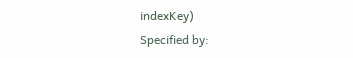indexKey)
Specified by: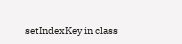setIndexKey in class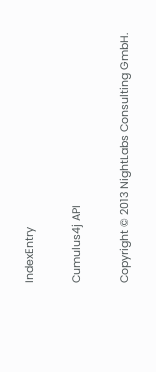IndexEntry

Cumulus4j API

Copyright © 2013 NightLabs Consulting GmbH.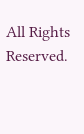All Rights Reserved.